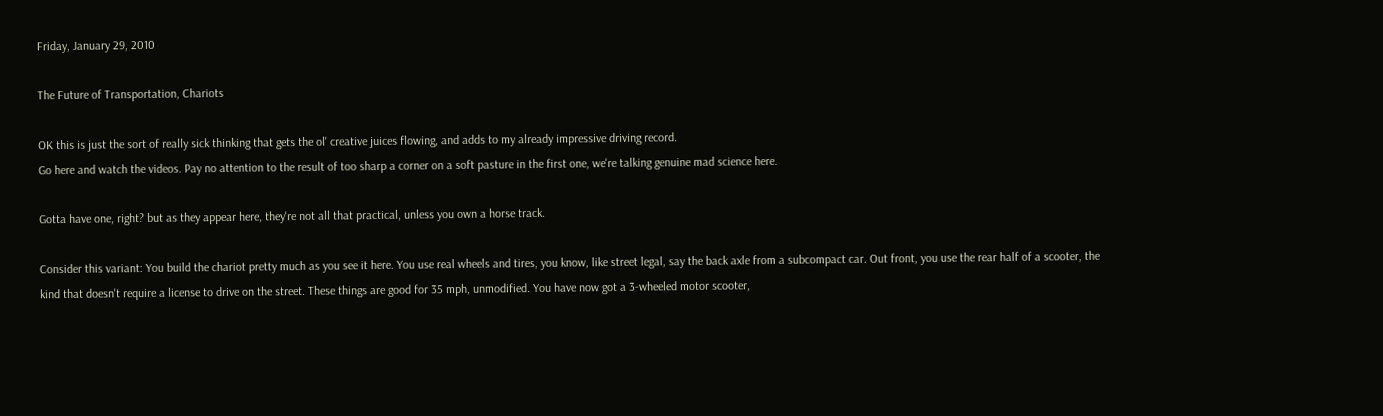Friday, January 29, 2010

The Future of Transportation, Chariots

OK this is just the sort of really sick thinking that gets the ol' creative juices flowing, and adds to my already impressive driving record.
Go here and watch the videos. Pay no attention to the result of too sharp a corner on a soft pasture in the first one, we're talking genuine mad science here.

Gotta have one, right? but as they appear here, they're not all that practical, unless you own a horse track.

Consider this variant: You build the chariot pretty much as you see it here. You use real wheels and tires, you know, like street legal, say the back axle from a subcompact car. Out front, you use the rear half of a scooter, the kind that doesn't require a license to drive on the street. These things are good for 35 mph, unmodified. You have now got a 3-wheeled motor scooter,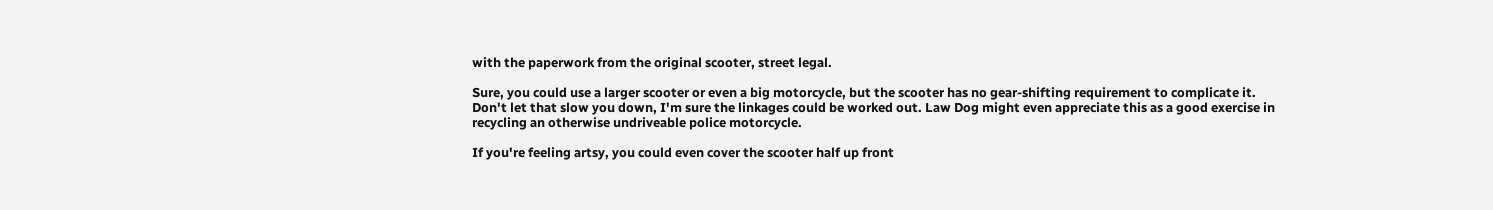with the paperwork from the original scooter, street legal.

Sure, you could use a larger scooter or even a big motorcycle, but the scooter has no gear-shifting requirement to complicate it. Don't let that slow you down, I'm sure the linkages could be worked out. Law Dog might even appreciate this as a good exercise in recycling an otherwise undriveable police motorcycle.

If you're feeling artsy, you could even cover the scooter half up front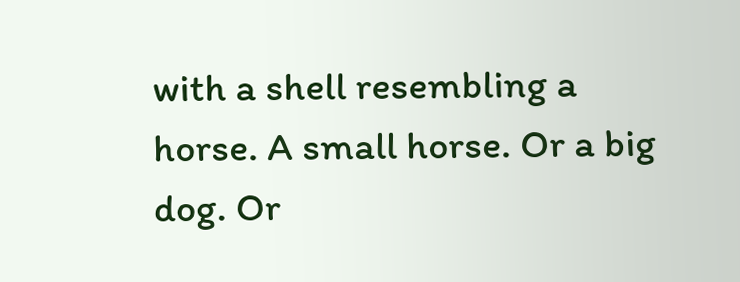with a shell resembling a horse. A small horse. Or a big dog. Or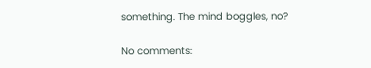something. The mind boggles, no?

No comments: